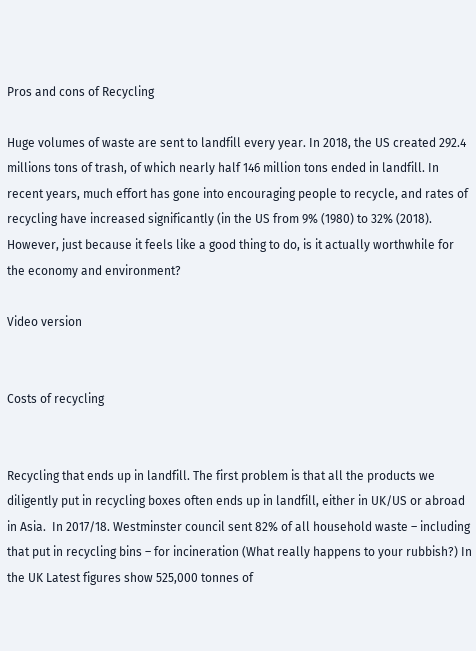Pros and cons of Recycling

Huge volumes of waste are sent to landfill every year. In 2018, the US created 292.4 millions tons of trash, of which nearly half 146 million tons ended in landfill. In recent years, much effort has gone into encouraging people to recycle, and rates of recycling have increased significantly (in the US from 9% (1980) to 32% (2018). However, just because it feels like a good thing to do, is it actually worthwhile for the economy and environment?

Video version


Costs of recycling


Recycling that ends up in landfill. The first problem is that all the products we diligently put in recycling boxes often ends up in landfill, either in UK/US or abroad in Asia.  In 2017/18. Westminster council sent 82% of all household waste – including that put in recycling bins – for incineration (What really happens to your rubbish?) In the UK Latest figures show 525,000 tonnes of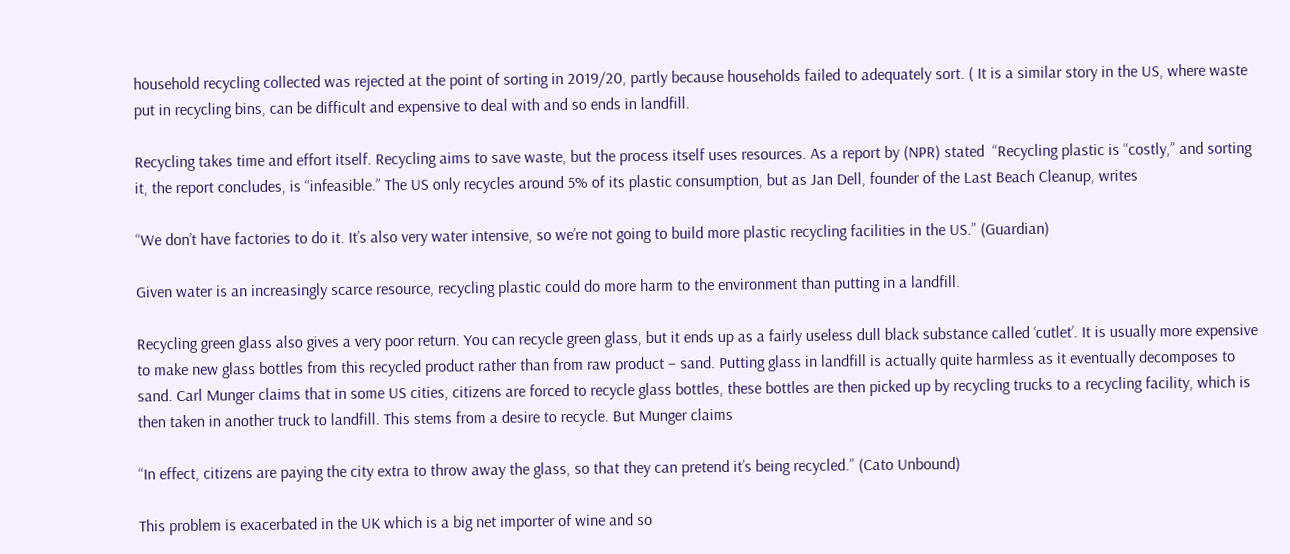household recycling collected was rejected at the point of sorting in 2019/20, partly because households failed to adequately sort. ( It is a similar story in the US, where waste put in recycling bins, can be difficult and expensive to deal with and so ends in landfill.

Recycling takes time and effort itself. Recycling aims to save waste, but the process itself uses resources. As a report by (NPR) stated  “Recycling plastic is “costly,” and sorting it, the report concludes, is “infeasible.” The US only recycles around 5% of its plastic consumption, but as Jan Dell, founder of the Last Beach Cleanup, writes

“We don’t have factories to do it. It’s also very water intensive, so we’re not going to build more plastic recycling facilities in the US.” (Guardian)

Given water is an increasingly scarce resource, recycling plastic could do more harm to the environment than putting in a landfill.

Recycling green glass also gives a very poor return. You can recycle green glass, but it ends up as a fairly useless dull black substance called ‘cutlet’. It is usually more expensive to make new glass bottles from this recycled product rather than from raw product – sand. Putting glass in landfill is actually quite harmless as it eventually decomposes to sand. Carl Munger claims that in some US cities, citizens are forced to recycle glass bottles, these bottles are then picked up by recycling trucks to a recycling facility, which is then taken in another truck to landfill. This stems from a desire to recycle. But Munger claims

“In effect, citizens are paying the city extra to throw away the glass, so that they can pretend it’s being recycled.” (Cato Unbound)

This problem is exacerbated in the UK which is a big net importer of wine and so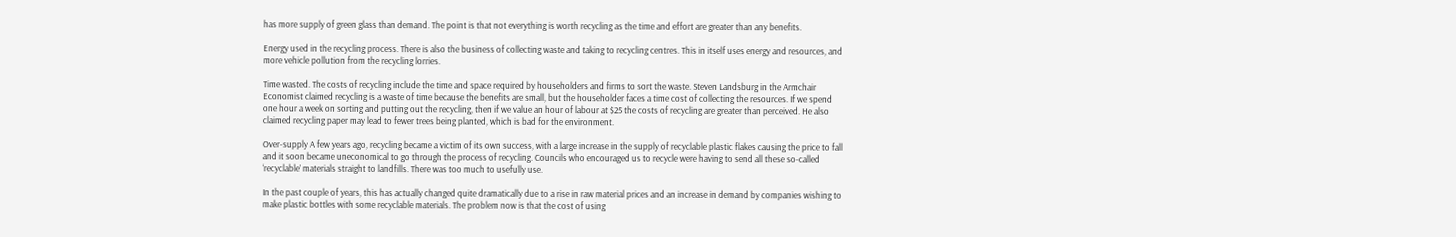has more supply of green glass than demand. The point is that not everything is worth recycling as the time and effort are greater than any benefits.

Energy used in the recycling process. There is also the business of collecting waste and taking to recycling centres. This in itself uses energy and resources, and more vehicle pollution from the recycling lorries.

Time wasted. The costs of recycling include the time and space required by householders and firms to sort the waste. Steven Landsburg in the Armchair Economist claimed recycling is a waste of time because the benefits are small, but the householder faces a time cost of collecting the resources. If we spend one hour a week on sorting and putting out the recycling, then if we value an hour of labour at $25 the costs of recycling are greater than perceived. He also claimed recycling paper may lead to fewer trees being planted, which is bad for the environment.

Over-supply A few years ago, recycling became a victim of its own success, with a large increase in the supply of recyclable plastic flakes causing the price to fall and it soon became uneconomical to go through the process of recycling. Councils who encouraged us to recycle were having to send all these so-called ‘recyclable’ materials straight to landfills. There was too much to usefully use.

In the past couple of years, this has actually changed quite dramatically due to a rise in raw material prices and an increase in demand by companies wishing to make plastic bottles with some recyclable materials. The problem now is that the cost of using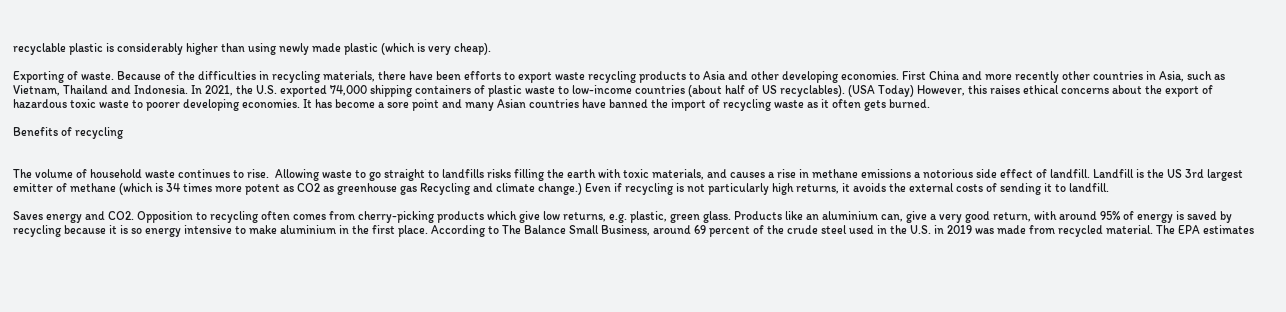recyclable plastic is considerably higher than using newly made plastic (which is very cheap).

Exporting of waste. Because of the difficulties in recycling materials, there have been efforts to export waste recycling products to Asia and other developing economies. First China and more recently other countries in Asia, such as Vietnam, Thailand and Indonesia. In 2021, the U.S. exported 74,000 shipping containers of plastic waste to low-income countries (about half of US recyclables). (USA Today) However, this raises ethical concerns about the export of hazardous toxic waste to poorer developing economies. It has become a sore point and many Asian countries have banned the import of recycling waste as it often gets burned.

Benefits of recycling


The volume of household waste continues to rise.  Allowing waste to go straight to landfills risks filling the earth with toxic materials, and causes a rise in methane emissions a notorious side effect of landfill. Landfill is the US 3rd largest emitter of methane (which is 34 times more potent as CO2 as greenhouse gas Recycling and climate change.) Even if recycling is not particularly high returns, it avoids the external costs of sending it to landfill.

Saves energy and CO2. Opposition to recycling often comes from cherry-picking products which give low returns, e.g. plastic, green glass. Products like an aluminium can, give a very good return, with around 95% of energy is saved by recycling because it is so energy intensive to make aluminium in the first place. According to The Balance Small Business, around 69 percent of the crude steel used in the U.S. in 2019 was made from recycled material. The EPA estimates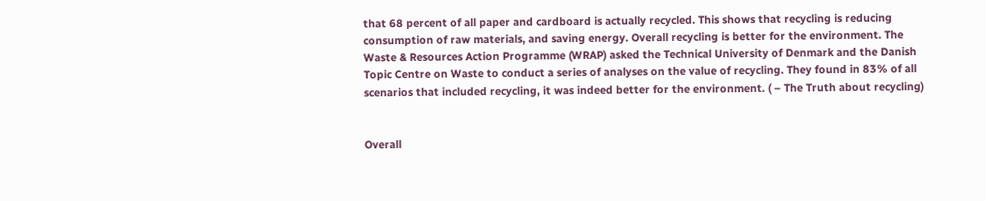that 68 percent of all paper and cardboard is actually recycled. This shows that recycling is reducing consumption of raw materials, and saving energy. Overall recycling is better for the environment. The Waste & Resources Action Programme (WRAP) asked the Technical University of Denmark and the Danish Topic Centre on Waste to conduct a series of analyses on the value of recycling. They found in 83% of all scenarios that included recycling, it was indeed better for the environment. ( – The Truth about recycling)


Overall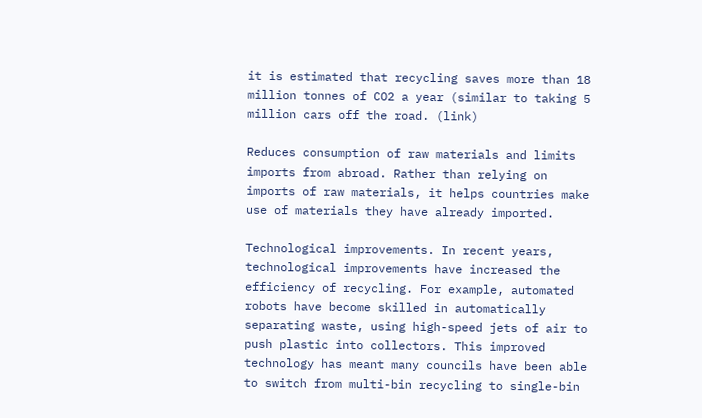it is estimated that recycling saves more than 18 million tonnes of CO2 a year (similar to taking 5 million cars off the road. (link)

Reduces consumption of raw materials and limits imports from abroad. Rather than relying on imports of raw materials, it helps countries make use of materials they have already imported.

Technological improvements. In recent years, technological improvements have increased the efficiency of recycling. For example, automated robots have become skilled in automatically separating waste, using high-speed jets of air to push plastic into collectors. This improved technology has meant many councils have been able to switch from multi-bin recycling to single-bin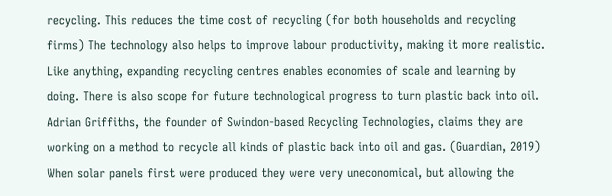recycling. This reduces the time cost of recycling (for both households and recycling firms) The technology also helps to improve labour productivity, making it more realistic. Like anything, expanding recycling centres enables economies of scale and learning by doing. There is also scope for future technological progress to turn plastic back into oil. Adrian Griffiths, the founder of Swindon-based Recycling Technologies, claims they are working on a method to recycle all kinds of plastic back into oil and gas. (Guardian, 2019) When solar panels first were produced they were very uneconomical, but allowing the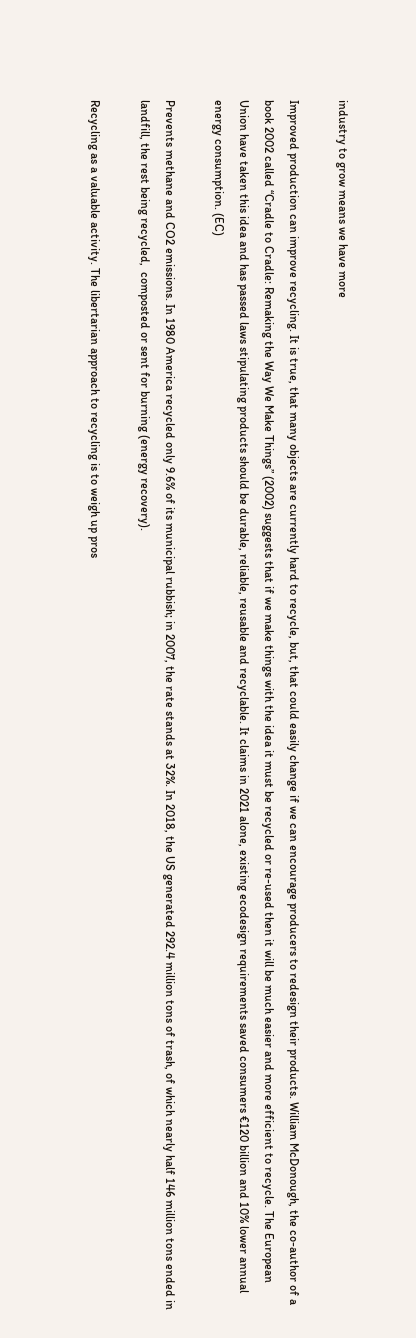industry to grow means we have more

Improved production can improve recycling. It is true, that many objects are currently hard to recycle, but, that could easily change if we can encourage producers to redesign their products. William McDonough, the co-author of a book 2002 called “Cradle to Cradle: Remaking the Way We Make Things” (2002) suggests that if we make things with the idea it must be recycled or re-used then it will be much easier and more efficient to recycle. The European Union have taken this idea and has passed laws stipulating products should be durable, reliable, reusable and recyclable. It claims in 2021 alone, existing ecodesign requirements saved consumers €120 billion and 10% lower annual energy consumption. (EC)

Prevents methane and CO2 emissions. In 1980 America recycled only 9.6% of its municipal rubbish; in 2007, the rate stands at 32%. In 2018, the US generated 292.4 million tons of trash, of which nearly half 146 million tons ended in landfill, the rest being recycled,  composted or sent for burning (energy recovery).

Recycling as a valuable activity. The libertarian approach to recycling is to weigh up pros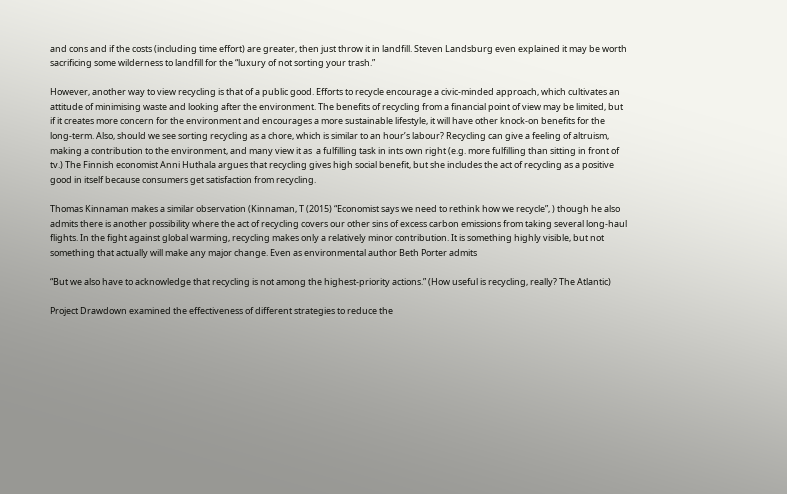and cons and if the costs (including time effort) are greater, then just throw it in landfill. Steven Landsburg even explained it may be worth sacrificing some wilderness to landfill for the “luxury of not sorting your trash.”

However, another way to view recycling is that of a public good. Efforts to recycle encourage a civic-minded approach, which cultivates an attitude of minimising waste and looking after the environment. The benefits of recycling from a financial point of view may be limited, but if it creates more concern for the environment and encourages a more sustainable lifestyle, it will have other knock-on benefits for the long-term. Also, should we see sorting recycling as a chore, which is similar to an hour’s labour? Recycling can give a feeling of altruism, making a contribution to the environment, and many view it as  a fulfilling task in ints own right (e.g. more fulfilling than sitting in front of tv.) The Finnish economist Anni Huthala argues that recycling gives high social benefit, but she includes the act of recycling as a positive good in itself because consumers get satisfaction from recycling.

Thomas Kinnaman makes a similar observation (Kinnaman, T (2015) “Economist says we need to rethink how we recycle”, ) though he also admits there is another possibility where the act of recycling covers our other sins of excess carbon emissions from taking several long-haul flights. In the fight against global warming, recycling makes only a relatively minor contribution. It is something highly visible, but not something that actually will make any major change. Even as environmental author Beth Porter admits

“But we also have to acknowledge that recycling is not among the highest-priority actions.” (How useful is recycling, really? The Atlantic)

Project Drawdown examined the effectiveness of different strategies to reduce the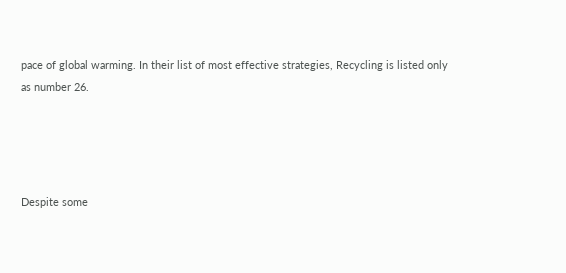pace of global warming. In their list of most effective strategies, Recycling is listed only as number 26.




Despite some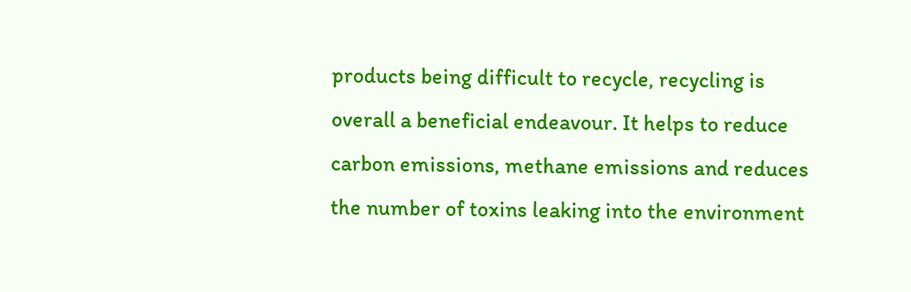products being difficult to recycle, recycling is overall a beneficial endeavour. It helps to reduce carbon emissions, methane emissions and reduces the number of toxins leaking into the environment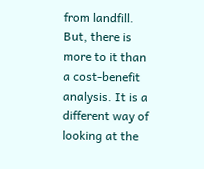from landfill. But, there is more to it than a cost-benefit analysis. It is a different way of looking at the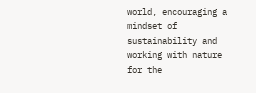world, encouraging a mindset of sustainability and working with nature for the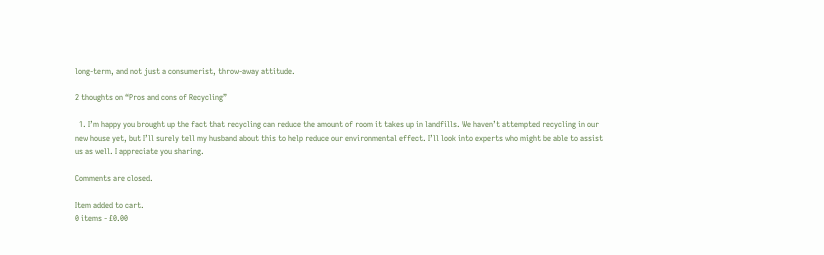long-term, and not just a consumerist, throw-away attitude.

2 thoughts on “Pros and cons of Recycling”

  1. I’m happy you brought up the fact that recycling can reduce the amount of room it takes up in landfills. We haven’t attempted recycling in our new house yet, but I’ll surely tell my husband about this to help reduce our environmental effect. I’ll look into experts who might be able to assist us as well. I appreciate you sharing.

Comments are closed.

Item added to cart.
0 items - £0.00